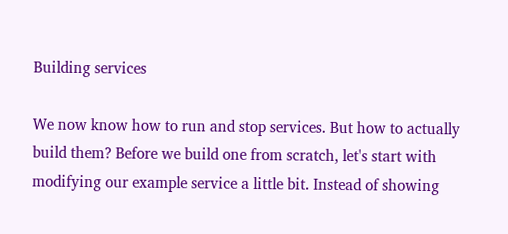Building services

We now know how to run and stop services. But how to actually build them? Before we build one from scratch, let's start with modifying our example service a little bit. Instead of showing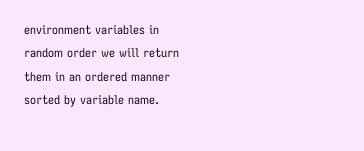environment variables in random order we will return them in an ordered manner sorted by variable name.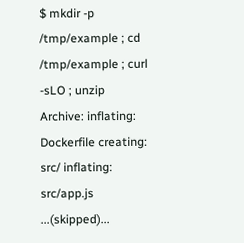$ mkdir -p /tmp/example ; cd /tmp/example ; curl -sLO ; unzip
Archive: inflating: Dockerfile creating: src/ inflating: src/app.js ...(skipped)...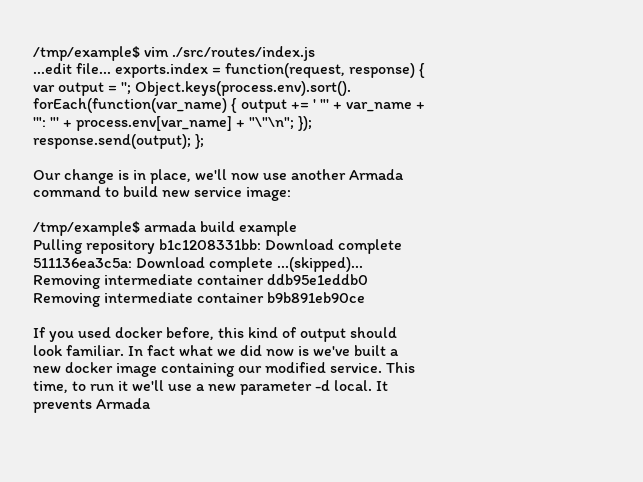/tmp/example$ vim ./src/routes/index.js
...edit file... exports.index = function(request, response) { var output = ''; Object.keys(process.env).sort(). forEach(function(var_name) { output += ' "' + var_name + '": "' + process.env[var_name] + "\"\n"; }); response.send(output); };

Our change is in place, we'll now use another Armada command to build new service image:

/tmp/example$ armada build example
Pulling repository b1c1208331bb: Download complete 511136ea3c5a: Download complete ...(skipped)... Removing intermediate container ddb95e1eddb0 Removing intermediate container b9b891eb90ce

If you used docker before, this kind of output should look familiar. In fact what we did now is we've built a new docker image containing our modified service. This time, to run it we'll use a new parameter -d local. It prevents Armada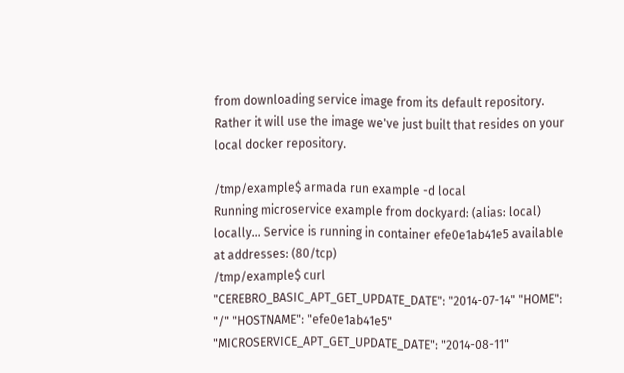from downloading service image from its default repository. Rather it will use the image we've just built that resides on your local docker repository.

/tmp/example$ armada run example -d local
Running microservice example from dockyard: (alias: local) locally... Service is running in container efe0e1ab41e5 available at addresses: (80/tcp)
/tmp/example$ curl
"CEREBRO_BASIC_APT_GET_UPDATE_DATE": "2014-07-14" "HOME": "/" "HOSTNAME": "efe0e1ab41e5" "MICROSERVICE_APT_GET_UPDATE_DATE": "2014-08-11"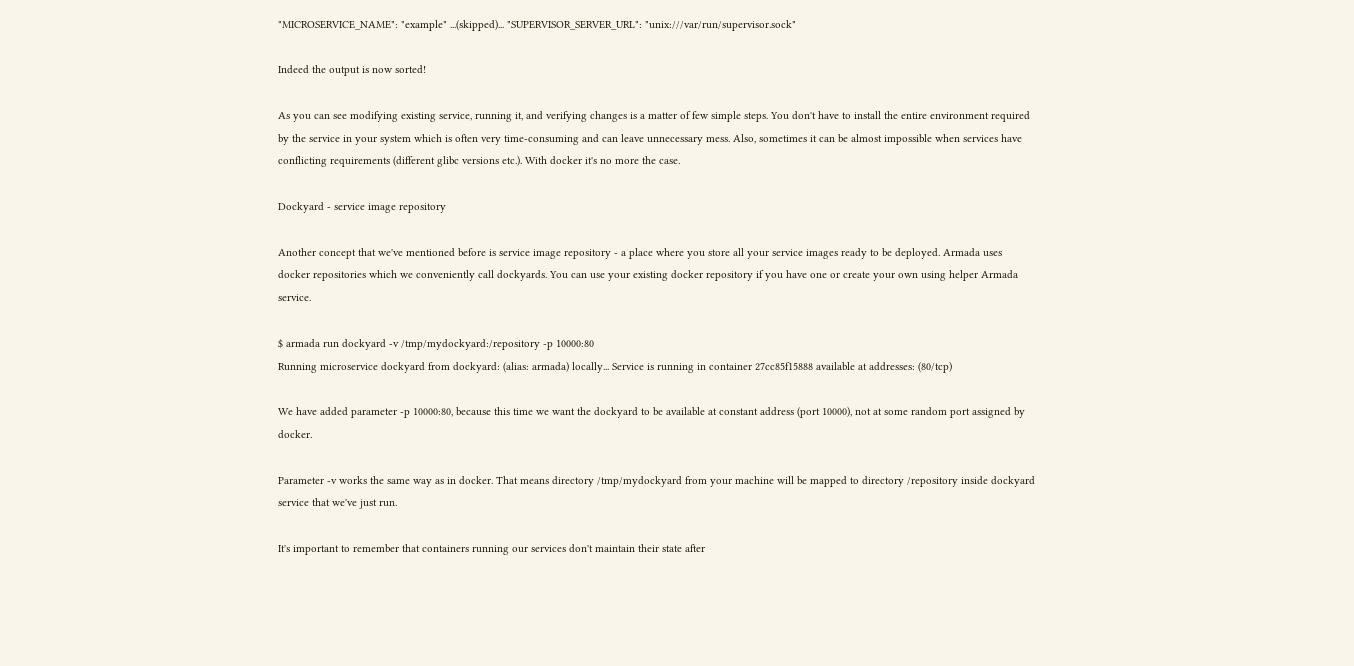"MICROSERVICE_NAME": "example" ...(skipped)... "SUPERVISOR_SERVER_URL": "unix:///var/run/supervisor.sock"

Indeed the output is now sorted!

As you can see modifying existing service, running it, and verifying changes is a matter of few simple steps. You don't have to install the entire environment required by the service in your system which is often very time-consuming and can leave unnecessary mess. Also, sometimes it can be almost impossible when services have conflicting requirements (different glibc versions etc.). With docker it's no more the case.

Dockyard - service image repository

Another concept that we've mentioned before is service image repository - a place where you store all your service images ready to be deployed. Armada uses docker repositories which we conveniently call dockyards. You can use your existing docker repository if you have one or create your own using helper Armada service.

$ armada run dockyard -v /tmp/mydockyard:/repository -p 10000:80
Running microservice dockyard from dockyard: (alias: armada) locally... Service is running in container 27cc85f15888 available at addresses: (80/tcp)

We have added parameter -p 10000:80, because this time we want the dockyard to be available at constant address (port 10000), not at some random port assigned by docker.

Parameter -v works the same way as in docker. That means directory /tmp/mydockyard from your machine will be mapped to directory /repository inside dockyard service that we've just run.

It's important to remember that containers running our services don't maintain their state after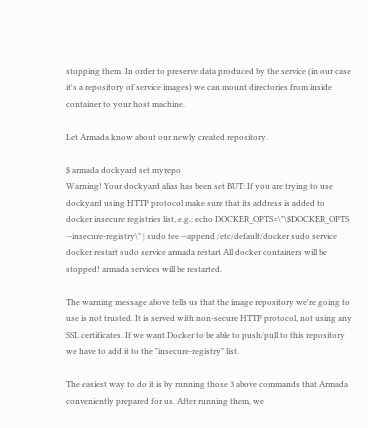stopping them. In order to preserve data produced by the service (in our case it's a repository of service images) we can mount directories from inside container to your host machine.

Let Armada know about our newly created repository.

$ armada dockyard set myrepo
Warning! Your dockyard alias has been set BUT: If you are trying to use dockyard using HTTP protocol make sure that its address is added to docker insecure registries list, e.g.: echo DOCKER_OPTS=\"\$DOCKER_OPTS --insecure-registry\" | sudo tee --append /etc/default/docker sudo service docker restart sudo service armada restart All docker containers will be stopped! armada services will be restarted.

The warning message above tells us that the image repository we're going to use is not trusted. It is served with non-secure HTTP protocol, not using any SSL certificates. If we want Docker to be able to push/pull to this repository we have to add it to the "insecure-registry" list.

The easiest way to do it is by running those 3 above commands that Armada conveniently prepared for us. After running them, we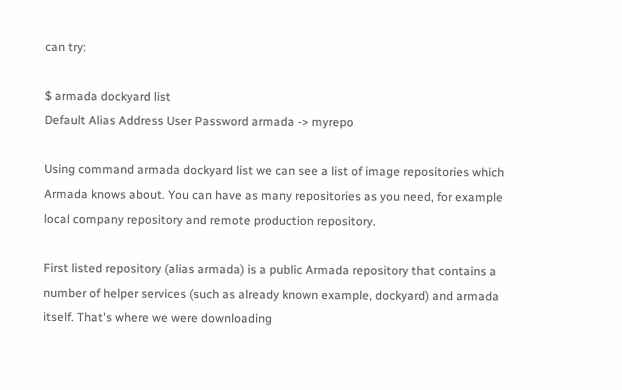can try:

$ armada dockyard list
Default Alias Address User Password armada -> myrepo

Using command armada dockyard list we can see a list of image repositories which Armada knows about. You can have as many repositories as you need, for example local company repository and remote production repository.

First listed repository (alias armada) is a public Armada repository that contains a number of helper services (such as already known example, dockyard) and armada itself. That's where we were downloading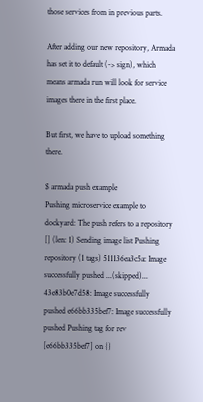those services from in previous parts.

After adding our new repository, Armada has set it to default (-> sign), which means armada run will look for service images there in the first place.

But first, we have to upload something there.

$ armada push example
Pushing microservice example to dockyard: The push refers to a repository [] (len: 1) Sending image list Pushing repository (1 tags) 511136ea3c5a: Image successfully pushed ...(skipped)... 43e83b0e7d58: Image successfully pushed e66bb335bef7: Image successfully pushed Pushing tag for rev [e66bb335bef7] on {}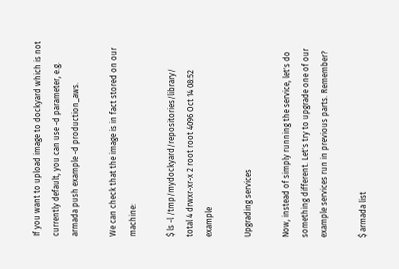If you want to upload image to dockyard which is not currently default, you can use -d parameter, e.g. armada push example -d production_aws.

We can check that the image is in fact stored on our machine:

$ ls -l /tmp/mydockyard/repositories/library/
total 4 drwxr-xr-x 2 root root 4096 Oct 14 08:52 example

Upgrading services

Now, instead of simply running the service, let's do something different. Let's try to upgrade one of our example services run in previous parts. Remember?

$ armada list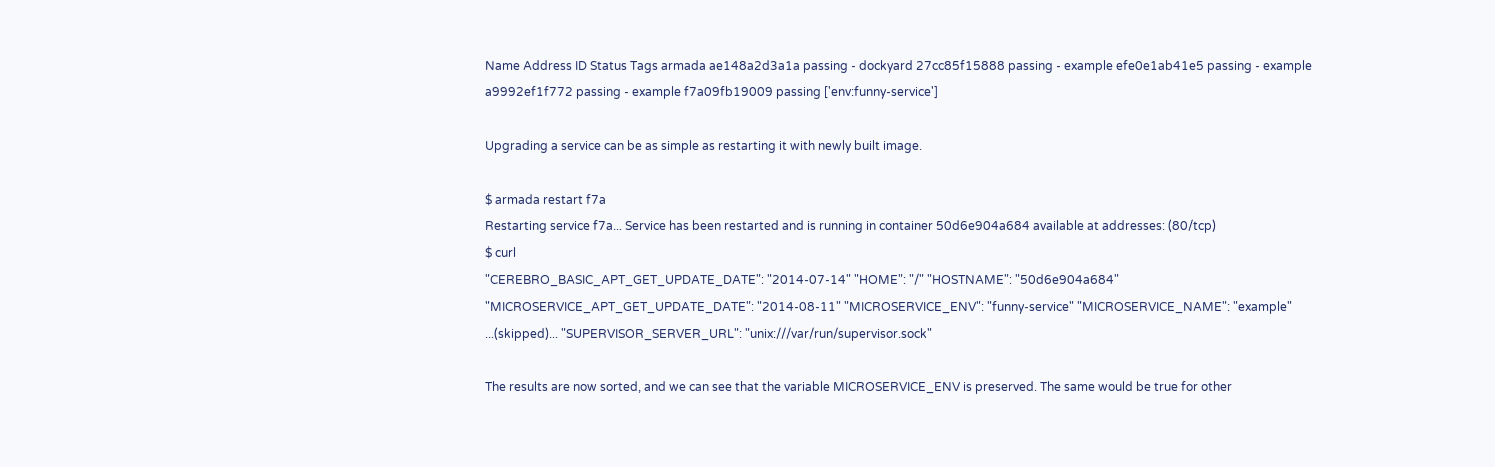Name Address ID Status Tags armada ae148a2d3a1a passing - dockyard 27cc85f15888 passing - example efe0e1ab41e5 passing - example a9992ef1f772 passing - example f7a09fb19009 passing ['env:funny-service']

Upgrading a service can be as simple as restarting it with newly built image.

$ armada restart f7a
Restarting service f7a... Service has been restarted and is running in container 50d6e904a684 available at addresses: (80/tcp)
$ curl
"CEREBRO_BASIC_APT_GET_UPDATE_DATE": "2014-07-14" "HOME": "/" "HOSTNAME": "50d6e904a684" "MICROSERVICE_APT_GET_UPDATE_DATE": "2014-08-11" "MICROSERVICE_ENV": "funny-service" "MICROSERVICE_NAME": "example" ...(skipped)... "SUPERVISOR_SERVER_URL": "unix:///var/run/supervisor.sock"

The results are now sorted, and we can see that the variable MICROSERVICE_ENV is preserved. The same would be true for other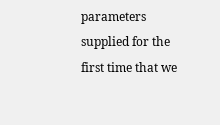parameters supplied for the first time that we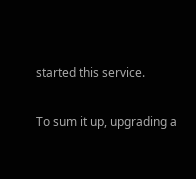started this service.

To sum it up, upgrading a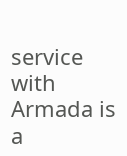service with Armada is a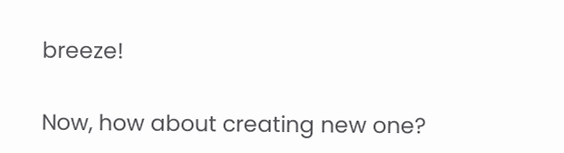breeze!

Now, how about creating new one?